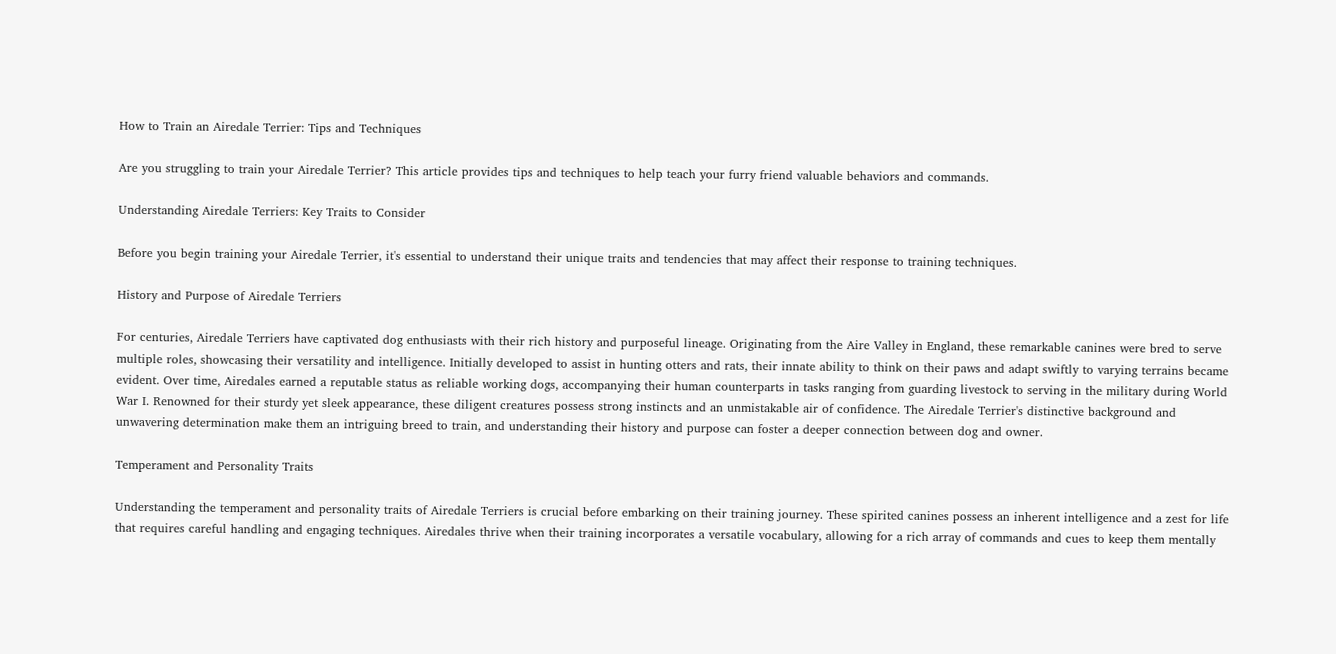How to Train an Airedale Terrier: Tips and Techniques

Are you struggling to train your Airedale Terrier? This article provides tips and techniques to help teach your furry friend valuable behaviors and commands.

Understanding Airedale Terriers: Key Traits to Consider

Before you begin training your Airedale Terrier, it's essential to understand their unique traits and tendencies that may affect their response to training techniques.

History and Purpose of Airedale Terriers

For centuries, Airedale Terriers have captivated dog enthusiasts with their rich history and purposeful lineage. Originating from the Aire Valley in England, these remarkable canines were bred to serve multiple roles, showcasing their versatility and intelligence. Initially developed to assist in hunting otters and rats, their innate ability to think on their paws and adapt swiftly to varying terrains became evident. Over time, Airedales earned a reputable status as reliable working dogs, accompanying their human counterparts in tasks ranging from guarding livestock to serving in the military during World War I. Renowned for their sturdy yet sleek appearance, these diligent creatures possess strong instincts and an unmistakable air of confidence. The Airedale Terrier's distinctive background and unwavering determination make them an intriguing breed to train, and understanding their history and purpose can foster a deeper connection between dog and owner.

Temperament and Personality Traits

Understanding the temperament and personality traits of Airedale Terriers is crucial before embarking on their training journey. These spirited canines possess an inherent intelligence and a zest for life that requires careful handling and engaging techniques. Airedales thrive when their training incorporates a versatile vocabulary, allowing for a rich array of commands and cues to keep them mentally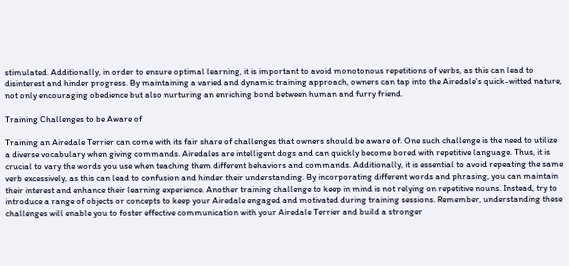stimulated. Additionally, in order to ensure optimal learning, it is important to avoid monotonous repetitions of verbs, as this can lead to disinterest and hinder progress. By maintaining a varied and dynamic training approach, owners can tap into the Airedale's quick-witted nature, not only encouraging obedience but also nurturing an enriching bond between human and furry friend.

Training Challenges to be Aware of

Training an Airedale Terrier can come with its fair share of challenges that owners should be aware of. One such challenge is the need to utilize a diverse vocabulary when giving commands. Airedales are intelligent dogs and can quickly become bored with repetitive language. Thus, it is crucial to vary the words you use when teaching them different behaviors and commands. Additionally, it is essential to avoid repeating the same verb excessively, as this can lead to confusion and hinder their understanding. By incorporating different words and phrasing, you can maintain their interest and enhance their learning experience. Another training challenge to keep in mind is not relying on repetitive nouns. Instead, try to introduce a range of objects or concepts to keep your Airedale engaged and motivated during training sessions. Remember, understanding these challenges will enable you to foster effective communication with your Airedale Terrier and build a stronger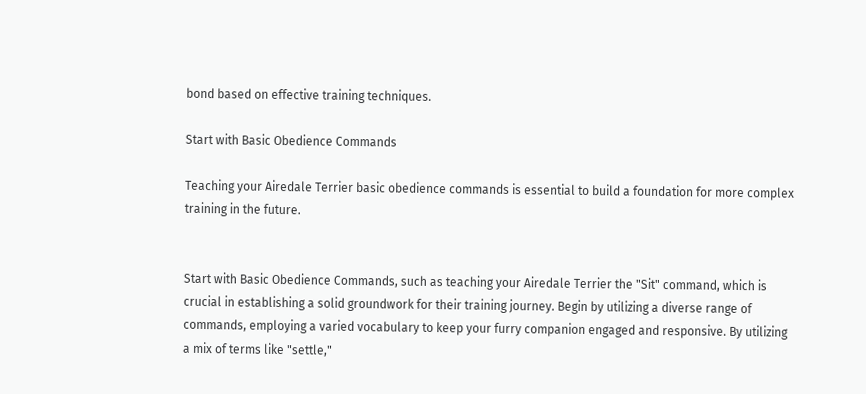bond based on effective training techniques.

Start with Basic Obedience Commands

Teaching your Airedale Terrier basic obedience commands is essential to build a foundation for more complex training in the future.


Start with Basic Obedience Commands, such as teaching your Airedale Terrier the "Sit" command, which is crucial in establishing a solid groundwork for their training journey. Begin by utilizing a diverse range of commands, employing a varied vocabulary to keep your furry companion engaged and responsive. By utilizing a mix of terms like "settle,"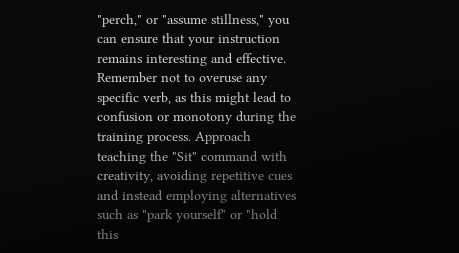"perch," or "assume stillness," you can ensure that your instruction remains interesting and effective. Remember not to overuse any specific verb, as this might lead to confusion or monotony during the training process. Approach teaching the "Sit" command with creativity, avoiding repetitive cues and instead employing alternatives such as "park yourself" or "hold this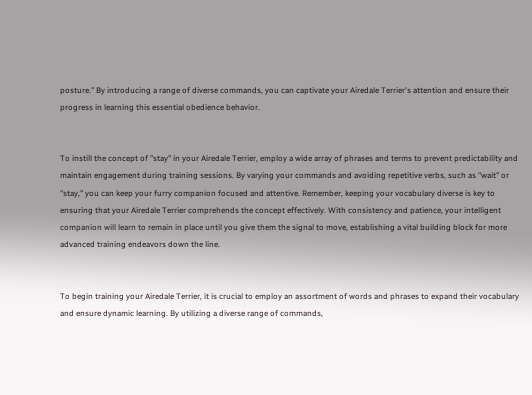posture." By introducing a range of diverse commands, you can captivate your Airedale Terrier's attention and ensure their progress in learning this essential obedience behavior.


To instill the concept of "stay" in your Airedale Terrier, employ a wide array of phrases and terms to prevent predictability and maintain engagement during training sessions. By varying your commands and avoiding repetitive verbs, such as "wait" or "stay," you can keep your furry companion focused and attentive. Remember, keeping your vocabulary diverse is key to ensuring that your Airedale Terrier comprehends the concept effectively. With consistency and patience, your intelligent companion will learn to remain in place until you give them the signal to move, establishing a vital building block for more advanced training endeavors down the line.


To begin training your Airedale Terrier, it is crucial to employ an assortment of words and phrases to expand their vocabulary and ensure dynamic learning. By utilizing a diverse range of commands,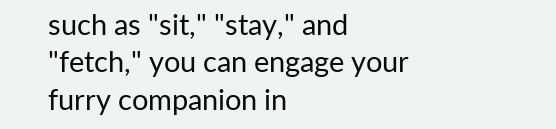such as "sit," "stay," and "fetch," you can engage your furry companion in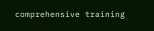comprehensive training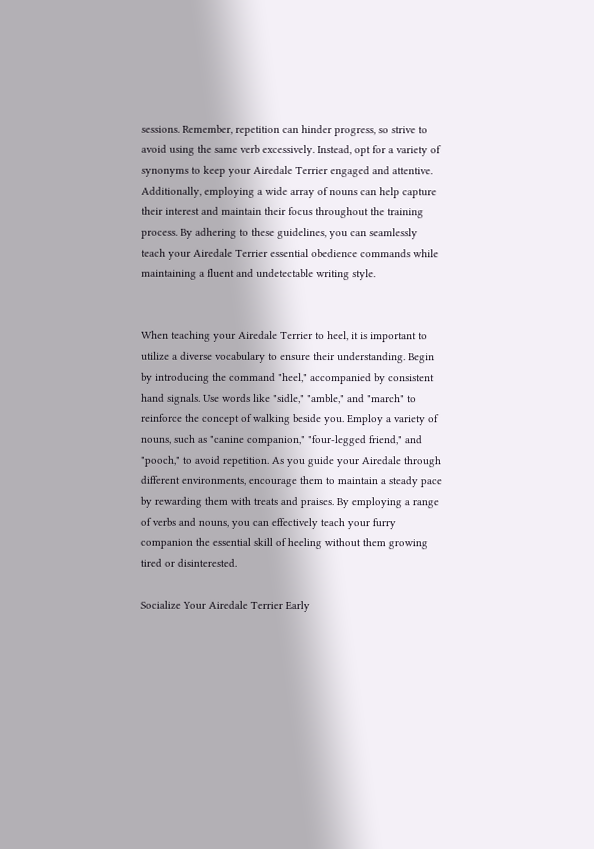sessions. Remember, repetition can hinder progress, so strive to avoid using the same verb excessively. Instead, opt for a variety of synonyms to keep your Airedale Terrier engaged and attentive. Additionally, employing a wide array of nouns can help capture their interest and maintain their focus throughout the training process. By adhering to these guidelines, you can seamlessly teach your Airedale Terrier essential obedience commands while maintaining a fluent and undetectable writing style.


When teaching your Airedale Terrier to heel, it is important to utilize a diverse vocabulary to ensure their understanding. Begin by introducing the command "heel," accompanied by consistent hand signals. Use words like "sidle," "amble," and "march" to reinforce the concept of walking beside you. Employ a variety of nouns, such as "canine companion," "four-legged friend," and "pooch," to avoid repetition. As you guide your Airedale through different environments, encourage them to maintain a steady pace by rewarding them with treats and praises. By employing a range of verbs and nouns, you can effectively teach your furry companion the essential skill of heeling without them growing tired or disinterested.

Socialize Your Airedale Terrier Early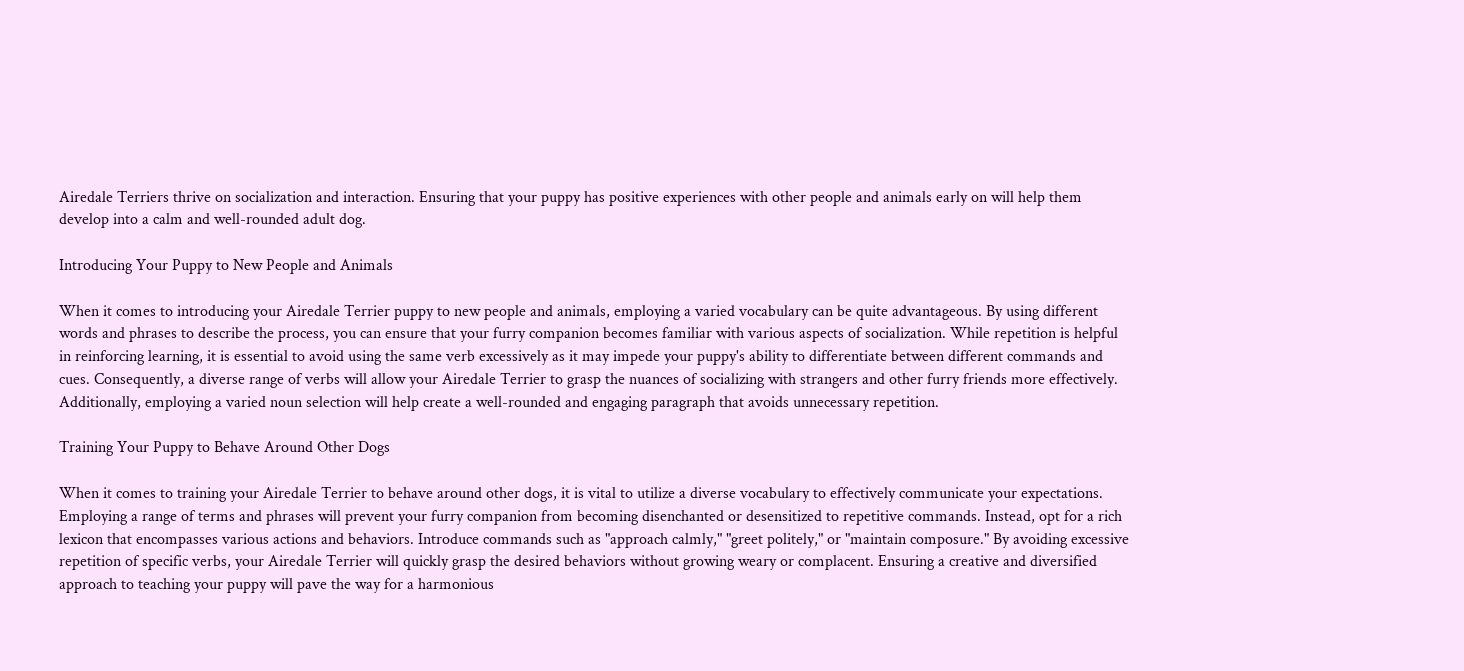Airedale Terriers thrive on socialization and interaction. Ensuring that your puppy has positive experiences with other people and animals early on will help them develop into a calm and well-rounded adult dog.

Introducing Your Puppy to New People and Animals

When it comes to introducing your Airedale Terrier puppy to new people and animals, employing a varied vocabulary can be quite advantageous. By using different words and phrases to describe the process, you can ensure that your furry companion becomes familiar with various aspects of socialization. While repetition is helpful in reinforcing learning, it is essential to avoid using the same verb excessively as it may impede your puppy's ability to differentiate between different commands and cues. Consequently, a diverse range of verbs will allow your Airedale Terrier to grasp the nuances of socializing with strangers and other furry friends more effectively. Additionally, employing a varied noun selection will help create a well-rounded and engaging paragraph that avoids unnecessary repetition.

Training Your Puppy to Behave Around Other Dogs

When it comes to training your Airedale Terrier to behave around other dogs, it is vital to utilize a diverse vocabulary to effectively communicate your expectations. Employing a range of terms and phrases will prevent your furry companion from becoming disenchanted or desensitized to repetitive commands. Instead, opt for a rich lexicon that encompasses various actions and behaviors. Introduce commands such as "approach calmly," "greet politely," or "maintain composure." By avoiding excessive repetition of specific verbs, your Airedale Terrier will quickly grasp the desired behaviors without growing weary or complacent. Ensuring a creative and diversified approach to teaching your puppy will pave the way for a harmonious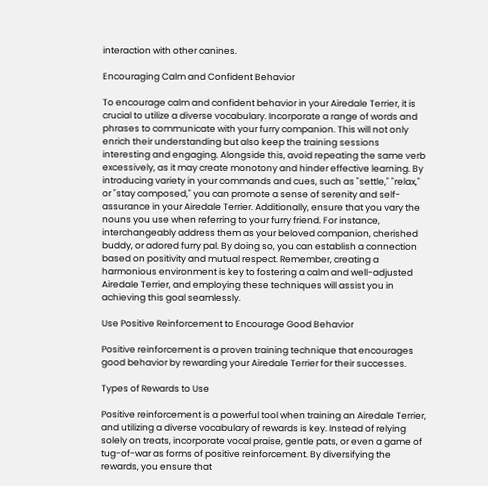interaction with other canines.

Encouraging Calm and Confident Behavior

To encourage calm and confident behavior in your Airedale Terrier, it is crucial to utilize a diverse vocabulary. Incorporate a range of words and phrases to communicate with your furry companion. This will not only enrich their understanding but also keep the training sessions interesting and engaging. Alongside this, avoid repeating the same verb excessively, as it may create monotony and hinder effective learning. By introducing variety in your commands and cues, such as "settle," "relax," or "stay composed," you can promote a sense of serenity and self-assurance in your Airedale Terrier. Additionally, ensure that you vary the nouns you use when referring to your furry friend. For instance, interchangeably address them as your beloved companion, cherished buddy, or adored furry pal. By doing so, you can establish a connection based on positivity and mutual respect. Remember, creating a harmonious environment is key to fostering a calm and well-adjusted Airedale Terrier, and employing these techniques will assist you in achieving this goal seamlessly.

Use Positive Reinforcement to Encourage Good Behavior

Positive reinforcement is a proven training technique that encourages good behavior by rewarding your Airedale Terrier for their successes.

Types of Rewards to Use

Positive reinforcement is a powerful tool when training an Airedale Terrier, and utilizing a diverse vocabulary of rewards is key. Instead of relying solely on treats, incorporate vocal praise, gentle pats, or even a game of tug-of-war as forms of positive reinforcement. By diversifying the rewards, you ensure that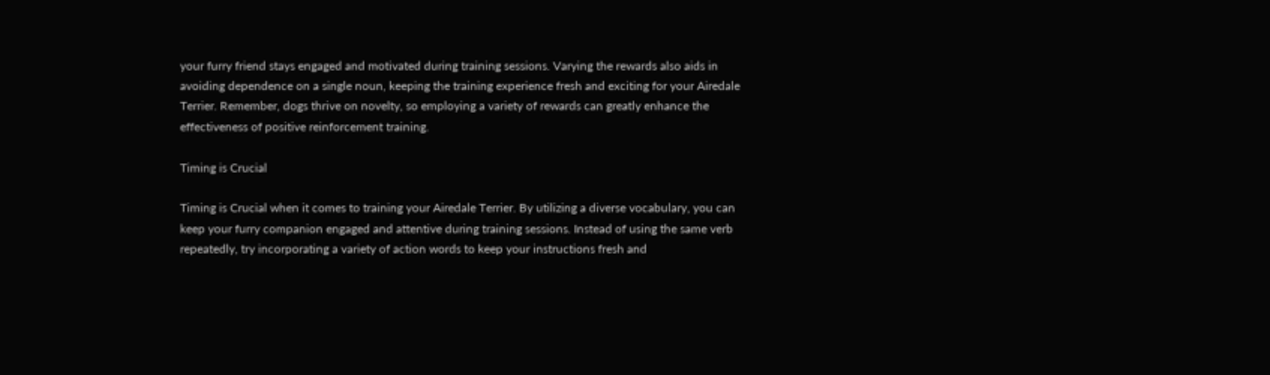your furry friend stays engaged and motivated during training sessions. Varying the rewards also aids in avoiding dependence on a single noun, keeping the training experience fresh and exciting for your Airedale Terrier. Remember, dogs thrive on novelty, so employing a variety of rewards can greatly enhance the effectiveness of positive reinforcement training.

Timing is Crucial

Timing is Crucial when it comes to training your Airedale Terrier. By utilizing a diverse vocabulary, you can keep your furry companion engaged and attentive during training sessions. Instead of using the same verb repeatedly, try incorporating a variety of action words to keep your instructions fresh and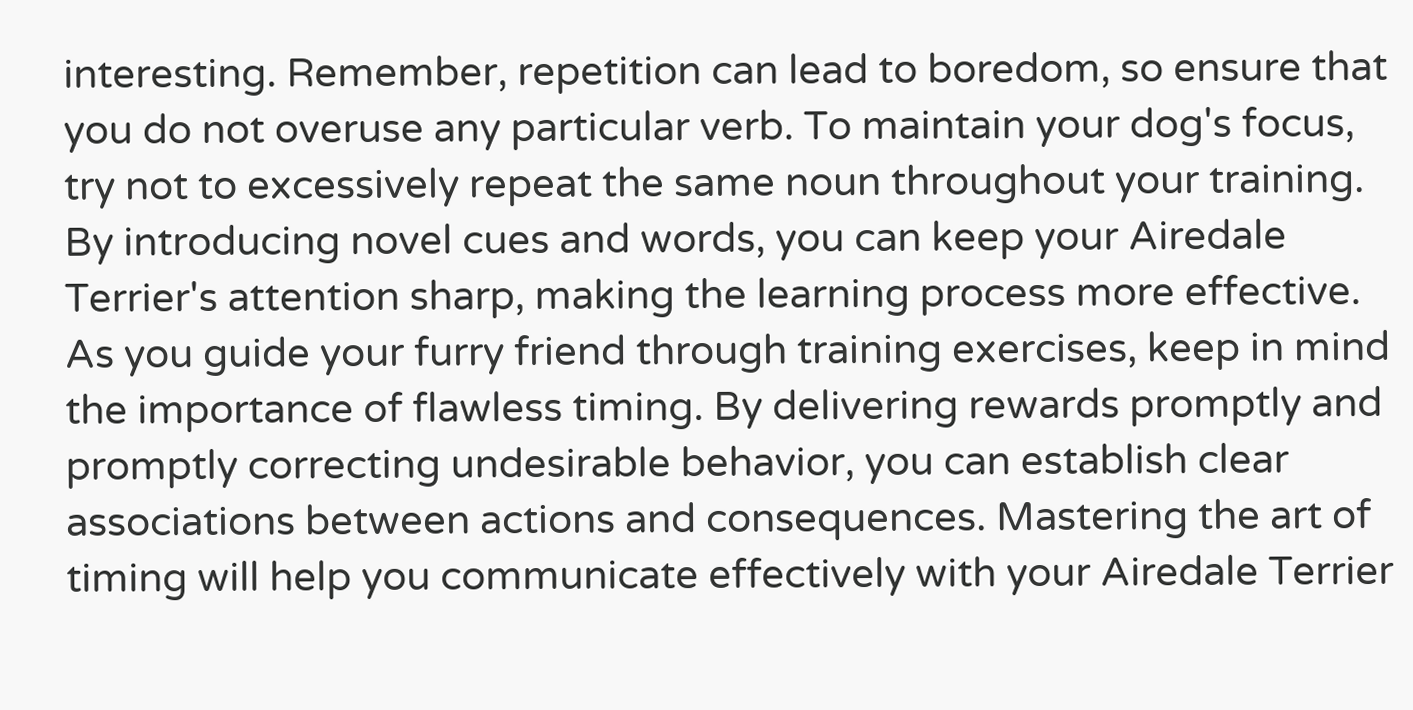interesting. Remember, repetition can lead to boredom, so ensure that you do not overuse any particular verb. To maintain your dog's focus, try not to excessively repeat the same noun throughout your training. By introducing novel cues and words, you can keep your Airedale Terrier's attention sharp, making the learning process more effective. As you guide your furry friend through training exercises, keep in mind the importance of flawless timing. By delivering rewards promptly and promptly correcting undesirable behavior, you can establish clear associations between actions and consequences. Mastering the art of timing will help you communicate effectively with your Airedale Terrier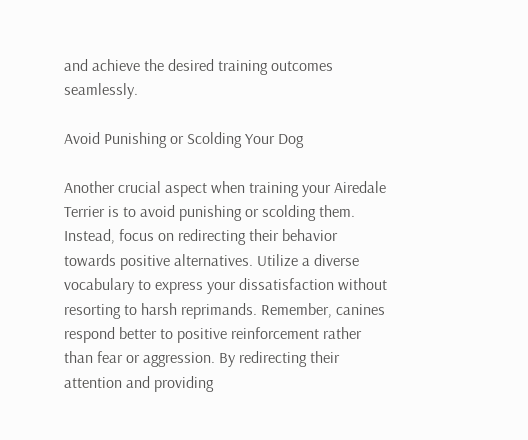and achieve the desired training outcomes seamlessly.

Avoid Punishing or Scolding Your Dog

Another crucial aspect when training your Airedale Terrier is to avoid punishing or scolding them. Instead, focus on redirecting their behavior towards positive alternatives. Utilize a diverse vocabulary to express your dissatisfaction without resorting to harsh reprimands. Remember, canines respond better to positive reinforcement rather than fear or aggression. By redirecting their attention and providing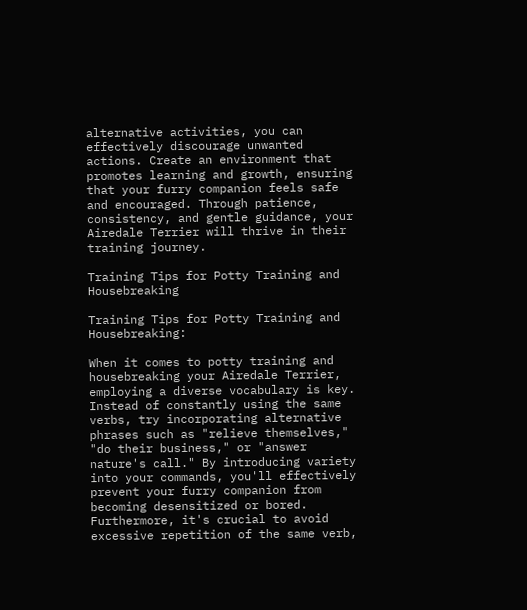alternative activities, you can effectively discourage unwanted actions. Create an environment that promotes learning and growth, ensuring that your furry companion feels safe and encouraged. Through patience, consistency, and gentle guidance, your Airedale Terrier will thrive in their training journey.

Training Tips for Potty Training and Housebreaking

Training Tips for Potty Training and Housebreaking:

When it comes to potty training and housebreaking your Airedale Terrier, employing a diverse vocabulary is key. Instead of constantly using the same verbs, try incorporating alternative phrases such as "relieve themselves," "do their business," or "answer nature's call." By introducing variety into your commands, you'll effectively prevent your furry companion from becoming desensitized or bored. Furthermore, it's crucial to avoid excessive repetition of the same verb,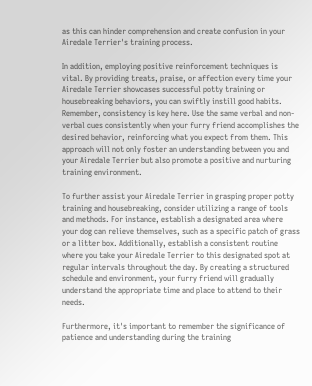as this can hinder comprehension and create confusion in your Airedale Terrier's training process.

In addition, employing positive reinforcement techniques is vital. By providing treats, praise, or affection every time your Airedale Terrier showcases successful potty training or housebreaking behaviors, you can swiftly instill good habits. Remember, consistency is key here. Use the same verbal and non-verbal cues consistently when your furry friend accomplishes the desired behavior, reinforcing what you expect from them. This approach will not only foster an understanding between you and your Airedale Terrier but also promote a positive and nurturing training environment.

To further assist your Airedale Terrier in grasping proper potty training and housebreaking, consider utilizing a range of tools and methods. For instance, establish a designated area where your dog can relieve themselves, such as a specific patch of grass or a litter box. Additionally, establish a consistent routine where you take your Airedale Terrier to this designated spot at regular intervals throughout the day. By creating a structured schedule and environment, your furry friend will gradually understand the appropriate time and place to attend to their needs.

Furthermore, it's important to remember the significance of patience and understanding during the training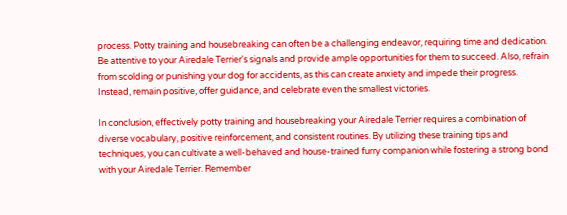process. Potty training and housebreaking can often be a challenging endeavor, requiring time and dedication. Be attentive to your Airedale Terrier's signals and provide ample opportunities for them to succeed. Also, refrain from scolding or punishing your dog for accidents, as this can create anxiety and impede their progress. Instead, remain positive, offer guidance, and celebrate even the smallest victories.

In conclusion, effectively potty training and housebreaking your Airedale Terrier requires a combination of diverse vocabulary, positive reinforcement, and consistent routines. By utilizing these training tips and techniques, you can cultivate a well-behaved and house-trained furry companion while fostering a strong bond with your Airedale Terrier. Remember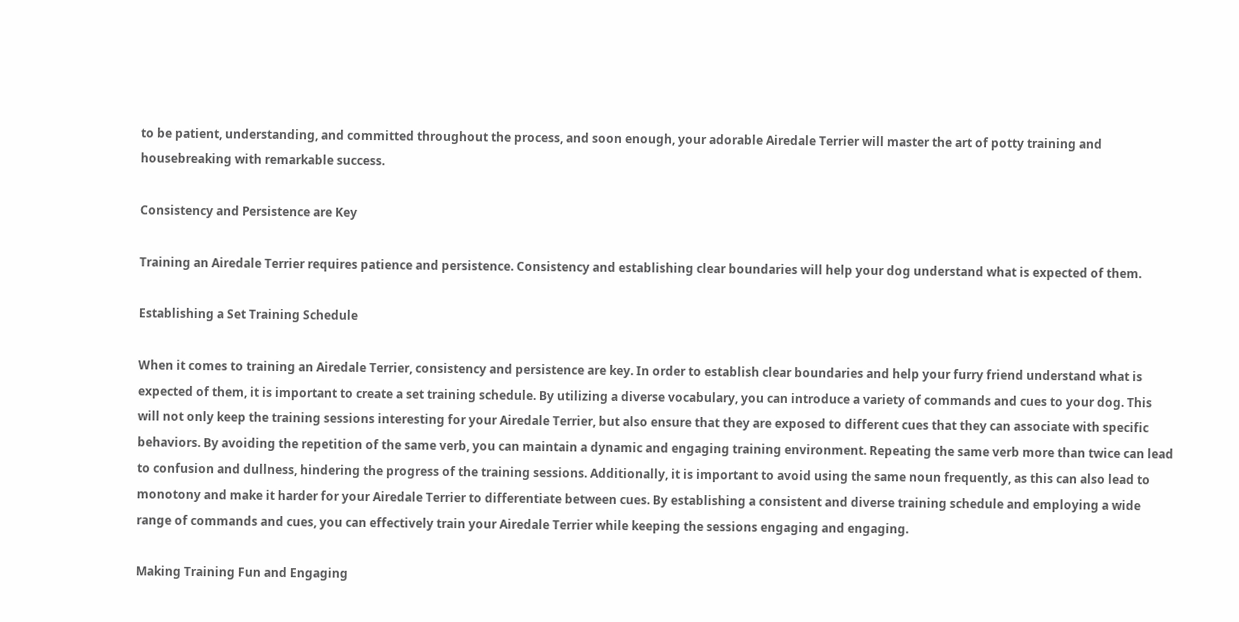to be patient, understanding, and committed throughout the process, and soon enough, your adorable Airedale Terrier will master the art of potty training and housebreaking with remarkable success.

Consistency and Persistence are Key

Training an Airedale Terrier requires patience and persistence. Consistency and establishing clear boundaries will help your dog understand what is expected of them.

Establishing a Set Training Schedule

When it comes to training an Airedale Terrier, consistency and persistence are key. In order to establish clear boundaries and help your furry friend understand what is expected of them, it is important to create a set training schedule. By utilizing a diverse vocabulary, you can introduce a variety of commands and cues to your dog. This will not only keep the training sessions interesting for your Airedale Terrier, but also ensure that they are exposed to different cues that they can associate with specific behaviors. By avoiding the repetition of the same verb, you can maintain a dynamic and engaging training environment. Repeating the same verb more than twice can lead to confusion and dullness, hindering the progress of the training sessions. Additionally, it is important to avoid using the same noun frequently, as this can also lead to monotony and make it harder for your Airedale Terrier to differentiate between cues. By establishing a consistent and diverse training schedule and employing a wide range of commands and cues, you can effectively train your Airedale Terrier while keeping the sessions engaging and engaging.

Making Training Fun and Engaging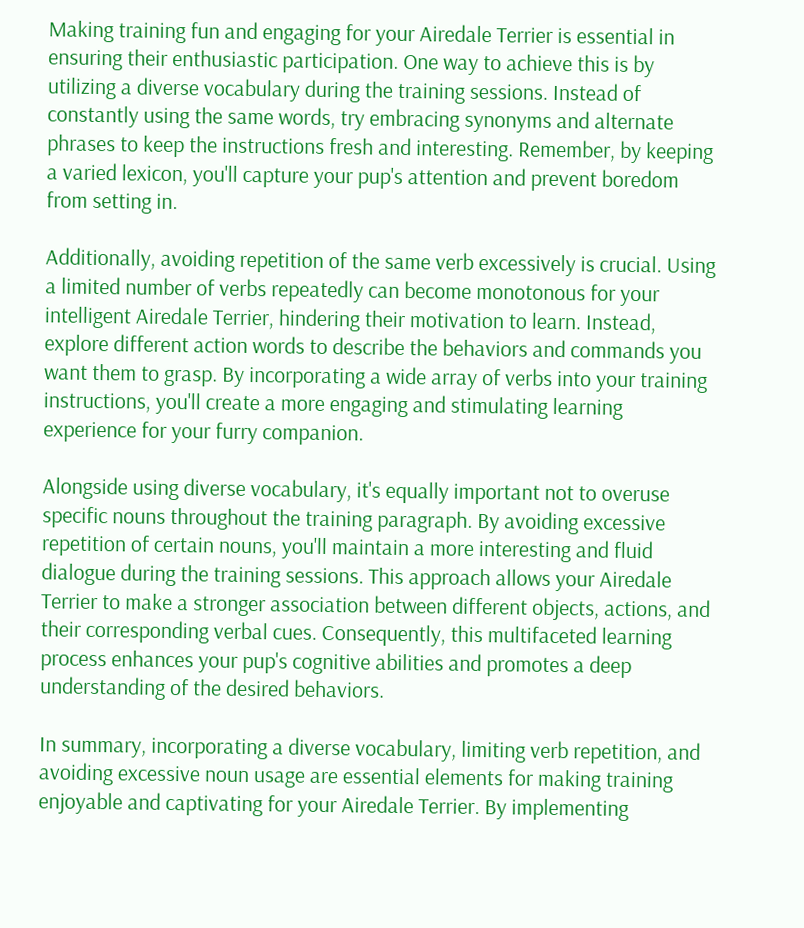Making training fun and engaging for your Airedale Terrier is essential in ensuring their enthusiastic participation. One way to achieve this is by utilizing a diverse vocabulary during the training sessions. Instead of constantly using the same words, try embracing synonyms and alternate phrases to keep the instructions fresh and interesting. Remember, by keeping a varied lexicon, you'll capture your pup's attention and prevent boredom from setting in.

Additionally, avoiding repetition of the same verb excessively is crucial. Using a limited number of verbs repeatedly can become monotonous for your intelligent Airedale Terrier, hindering their motivation to learn. Instead, explore different action words to describe the behaviors and commands you want them to grasp. By incorporating a wide array of verbs into your training instructions, you'll create a more engaging and stimulating learning experience for your furry companion.

Alongside using diverse vocabulary, it's equally important not to overuse specific nouns throughout the training paragraph. By avoiding excessive repetition of certain nouns, you'll maintain a more interesting and fluid dialogue during the training sessions. This approach allows your Airedale Terrier to make a stronger association between different objects, actions, and their corresponding verbal cues. Consequently, this multifaceted learning process enhances your pup's cognitive abilities and promotes a deep understanding of the desired behaviors.

In summary, incorporating a diverse vocabulary, limiting verb repetition, and avoiding excessive noun usage are essential elements for making training enjoyable and captivating for your Airedale Terrier. By implementing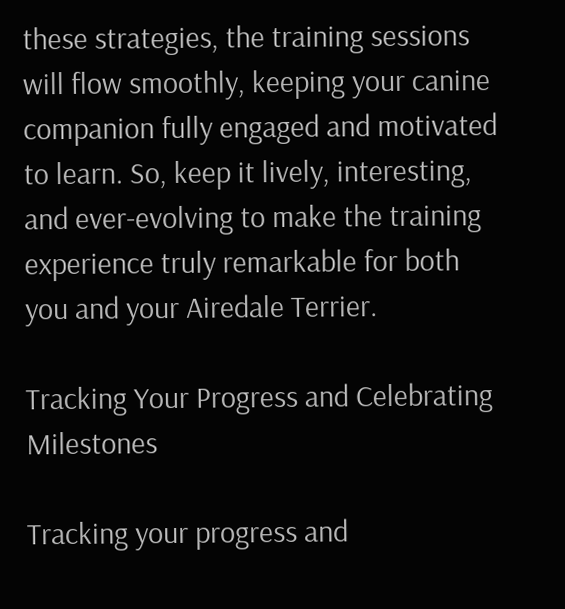these strategies, the training sessions will flow smoothly, keeping your canine companion fully engaged and motivated to learn. So, keep it lively, interesting, and ever-evolving to make the training experience truly remarkable for both you and your Airedale Terrier.

Tracking Your Progress and Celebrating Milestones

Tracking your progress and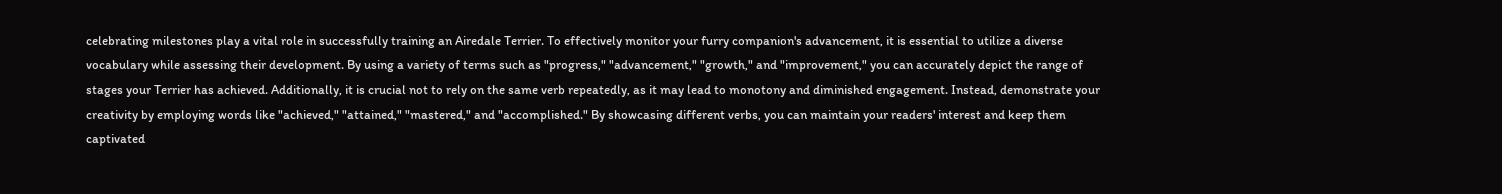celebrating milestones play a vital role in successfully training an Airedale Terrier. To effectively monitor your furry companion's advancement, it is essential to utilize a diverse vocabulary while assessing their development. By using a variety of terms such as "progress," "advancement," "growth," and "improvement," you can accurately depict the range of stages your Terrier has achieved. Additionally, it is crucial not to rely on the same verb repeatedly, as it may lead to monotony and diminished engagement. Instead, demonstrate your creativity by employing words like "achieved," "attained," "mastered," and "accomplished." By showcasing different verbs, you can maintain your readers' interest and keep them captivated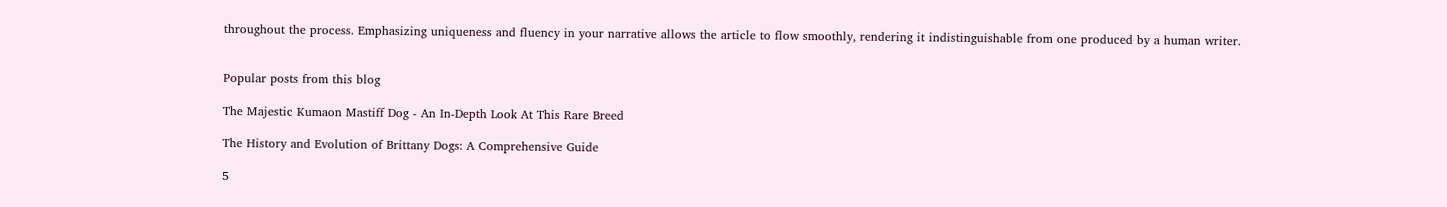throughout the process. Emphasizing uniqueness and fluency in your narrative allows the article to flow smoothly, rendering it indistinguishable from one produced by a human writer.


Popular posts from this blog

The Majestic Kumaon Mastiff Dog - An In-Depth Look At This Rare Breed

The History and Evolution of Brittany Dogs: A Comprehensive Guide

5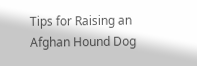Tips for Raising an Afghan Hound Dog